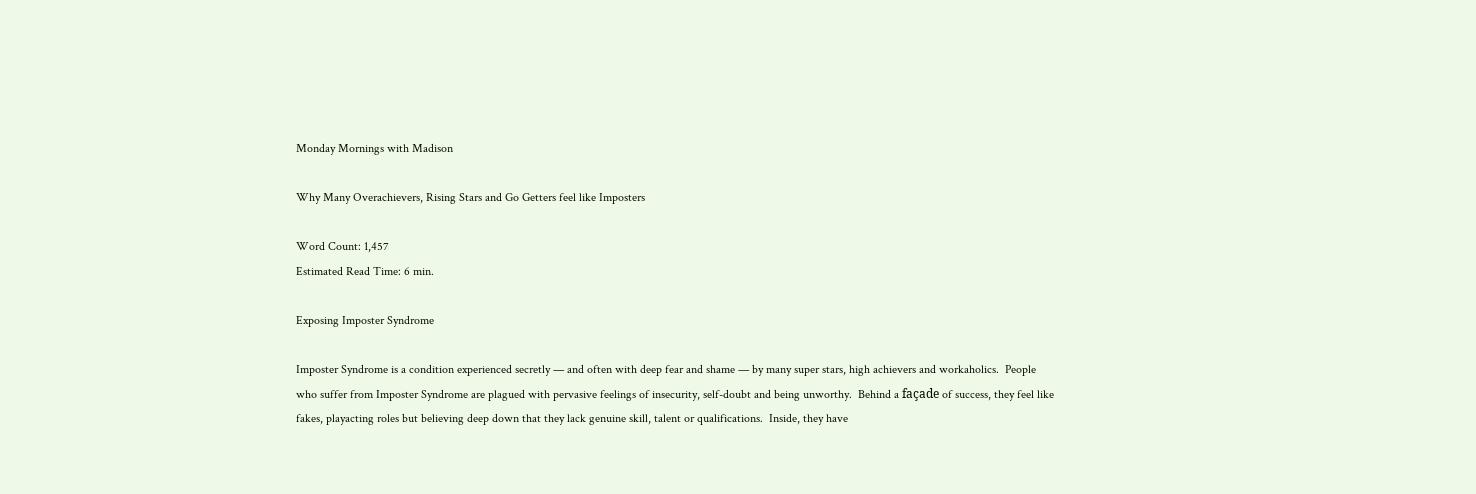Monday Mornings with Madison

Why Many Overachievers, Rising Stars and Go Getters feel like Imposters

Word Count: 1,457
Estimated Read Time: 6 min.

Exposing Imposter Syndrome

Imposter Syndrome is a condition experienced secretly — and often with deep fear and shame — by many super stars, high achievers and workaholics.  People who suffer from Imposter Syndrome are plagued with pervasive feelings of insecurity, self-doubt and being unworthy.  Behind a façade of success, they feel like fakes, playacting roles but believing deep down that they lack genuine skill, talent or qualifications.  Inside, they have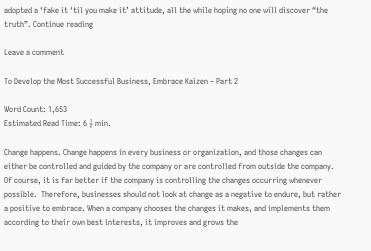adopted a ‘fake it ‘til you make it’ attitude, all the while hoping no one will discover “the truth”. Continue reading

Leave a comment

To Develop the Most Successful Business, Embrace Kaizen – Part 2

Word Count: 1,653
Estimated Read Time: 6 ½ min.

Change happens. Change happens in every business or organization, and those changes can either be controlled and guided by the company or are controlled from outside the company.   Of course, it is far better if the company is controlling the changes occurring whenever possible.  Therefore, businesses should not look at change as a negative to endure, but rather a positive to embrace. When a company chooses the changes it makes, and implements them according to their own best interests, it improves and grows the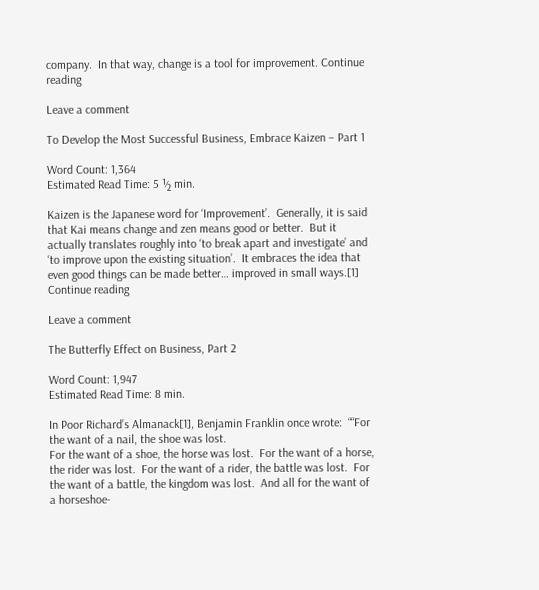company.  In that way, change is a tool for improvement. Continue reading

Leave a comment

To Develop the Most Successful Business, Embrace Kaizen – Part 1

Word Count: 1,364
Estimated Read Time: 5 ½ min.

Kaizen is the Japanese word for ‘Improvement’.  Generally, it is said that Kai means change and zen means good or better.  But it actually translates roughly into ‘to break apart and investigate’ and ‘to improve upon the existing situation’.  It embraces the idea that even good things can be made better… improved in small ways.[1] Continue reading

Leave a comment

The Butterfly Effect on Business, Part 2

Word Count: 1,947
Estimated Read Time: 8 min.

In Poor Richard’s Almanack[1], Benjamin Franklin once wrote:  ““For the want of a nail, the shoe was lost.
For the want of a shoe, the horse was lost.  For the want of a horse, the rider was lost.  For the want of a rider, the battle was lost.  For the want of a battle, the kingdom was lost.  And all for the want of a horseshoe-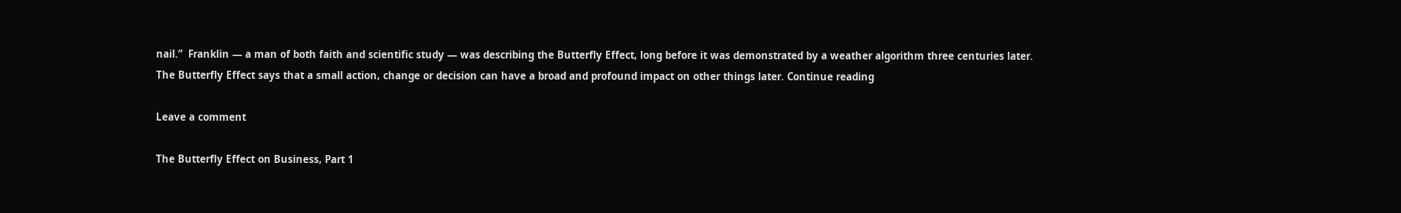nail.”  Franklin — a man of both faith and scientific study — was describing the Butterfly Effect, long before it was demonstrated by a weather algorithm three centuries later.  The Butterfly Effect says that a small action, change or decision can have a broad and profound impact on other things later. Continue reading

Leave a comment

The Butterfly Effect on Business, Part 1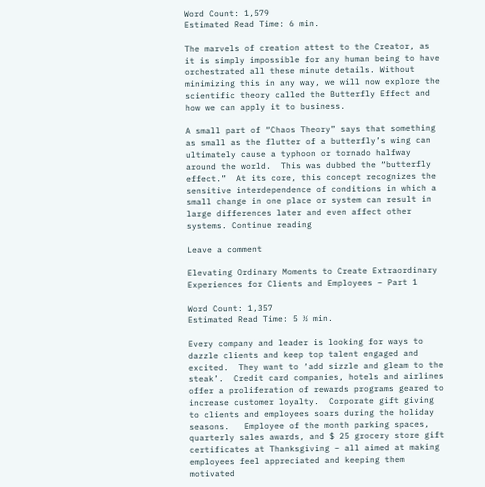Word Count: 1,579
Estimated Read Time: 6 min.

The marvels of creation attest to the Creator, as it is simply impossible for any human being to have orchestrated all these minute details. Without minimizing this in any way, we will now explore the scientific theory called the Butterfly Effect and how we can apply it to business.

A small part of “Chaos Theory” says that something as small as the flutter of a butterfly’s wing can ultimately cause a typhoon or tornado halfway around the world.  This was dubbed the “butterfly effect.”  At its core, this concept recognizes the sensitive interdependence of conditions in which a small change in one place or system can result in large differences later and even affect other systems. Continue reading

Leave a comment

Elevating Ordinary Moments to Create Extraordinary Experiences for Clients and Employees – Part 1

Word Count: 1,357
Estimated Read Time: 5 ½ min.

Every company and leader is looking for ways to dazzle clients and keep top talent engaged and excited.  They want to ‘add sizzle and gleam to the steak’.  Credit card companies, hotels and airlines offer a proliferation of rewards programs geared to increase customer loyalty.  Corporate gift giving to clients and employees soars during the holiday seasons.   Employee of the month parking spaces, quarterly sales awards, and $ 25 grocery store gift certificates at Thanksgiving – all aimed at making employees feel appreciated and keeping them motivated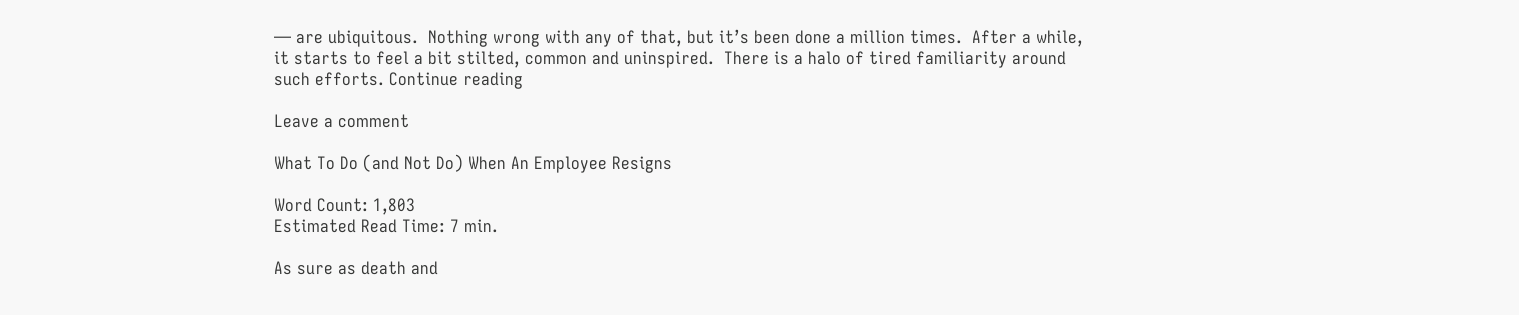— are ubiquitous.  Nothing wrong with any of that, but it’s been done a million times.  After a while, it starts to feel a bit stilted, common and uninspired.  There is a halo of tired familiarity around such efforts. Continue reading

Leave a comment

What To Do (and Not Do) When An Employee Resigns

Word Count: 1,803
Estimated Read Time: 7 min.

As sure as death and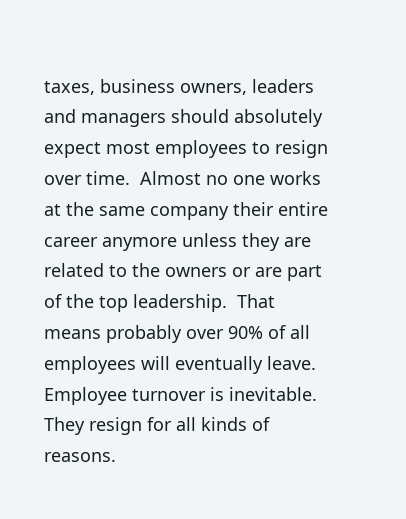taxes, business owners, leaders and managers should absolutely expect most employees to resign over time.  Almost no one works at the same company their entire career anymore unless they are related to the owners or are part of the top leadership.  That means probably over 90% of all employees will eventually leave.  Employee turnover is inevitable.  They resign for all kinds of reasons.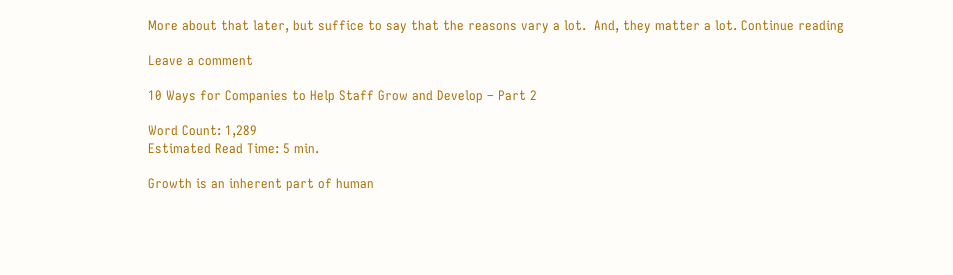More about that later, but suffice to say that the reasons vary a lot.  And, they matter a lot. Continue reading

Leave a comment

10 Ways for Companies to Help Staff Grow and Develop – Part 2

Word Count: 1,289
Estimated Read Time: 5 min.

Growth is an inherent part of human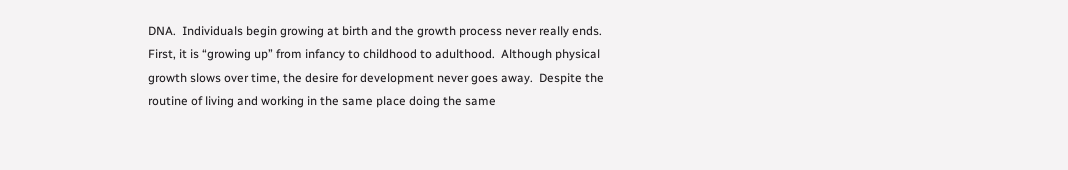DNA.  Individuals begin growing at birth and the growth process never really ends.  First, it is “growing up” from infancy to childhood to adulthood.  Although physical growth slows over time, the desire for development never goes away.  Despite the routine of living and working in the same place doing the same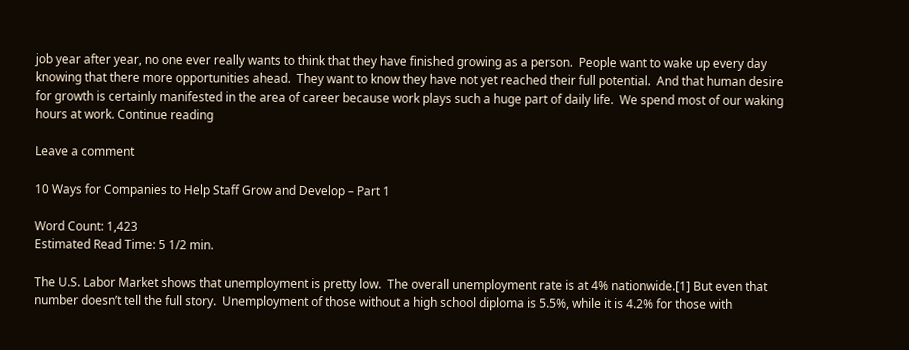job year after year, no one ever really wants to think that they have finished growing as a person.  People want to wake up every day knowing that there more opportunities ahead.  They want to know they have not yet reached their full potential.  And that human desire for growth is certainly manifested in the area of career because work plays such a huge part of daily life.  We spend most of our waking hours at work. Continue reading

Leave a comment

10 Ways for Companies to Help Staff Grow and Develop – Part 1

Word Count: 1,423
Estimated Read Time: 5 1/2 min.

The U.S. Labor Market shows that unemployment is pretty low.  The overall unemployment rate is at 4% nationwide.[1] But even that number doesn’t tell the full story.  Unemployment of those without a high school diploma is 5.5%, while it is 4.2% for those with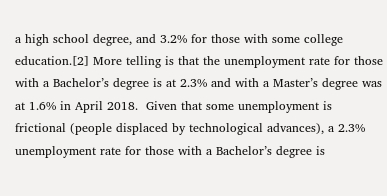a high school degree, and 3.2% for those with some college education.[2] More telling is that the unemployment rate for those with a Bachelor’s degree is at 2.3% and with a Master’s degree was at 1.6% in April 2018.  Given that some unemployment is frictional (people displaced by technological advances), a 2.3% unemployment rate for those with a Bachelor’s degree is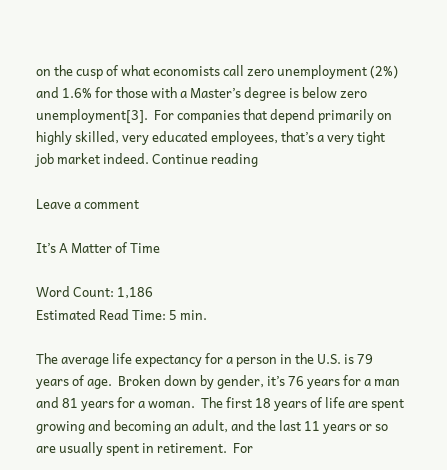on the cusp of what economists call zero unemployment (2%) and 1.6% for those with a Master’s degree is below zero unemployment[3].  For companies that depend primarily on highly skilled, very educated employees, that’s a very tight job market indeed. Continue reading

Leave a comment

It’s A Matter of Time

Word Count: 1,186
Estimated Read Time: 5 min.

The average life expectancy for a person in the U.S. is 79 years of age.  Broken down by gender, it’s 76 years for a man and 81 years for a woman.  The first 18 years of life are spent growing and becoming an adult, and the last 11 years or so are usually spent in retirement.  For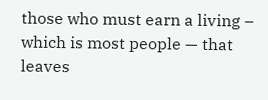those who must earn a living – which is most people — that leaves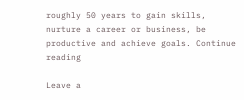roughly 50 years to gain skills, nurture a career or business, be productive and achieve goals. Continue reading

Leave a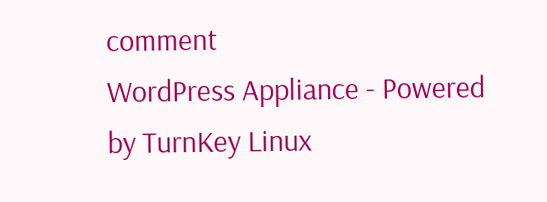comment
WordPress Appliance - Powered by TurnKey Linux